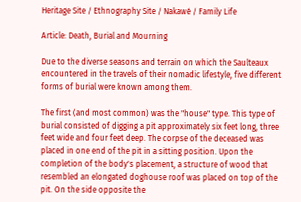Heritage Site / Ethnography Site / Nakawé / Family Life

Article: Death, Burial and Mourning

Due to the diverse seasons and terrain on which the Saulteaux encountered in the travels of their nomadic lifestyle, five different forms of burial were known among them.

The first (and most common) was the "house" type. This type of burial consisted of digging a pit approximately six feet long, three feet wide and four feet deep. The corpse of the deceased was placed in one end of the pit in a sitting position. Upon the completion of the body's placement, a structure of wood that resembled an elongated doghouse roof was placed on top of the pit. On the side opposite the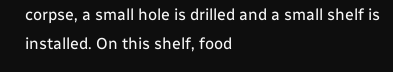corpse, a small hole is drilled and a small shelf is installed. On this shelf, food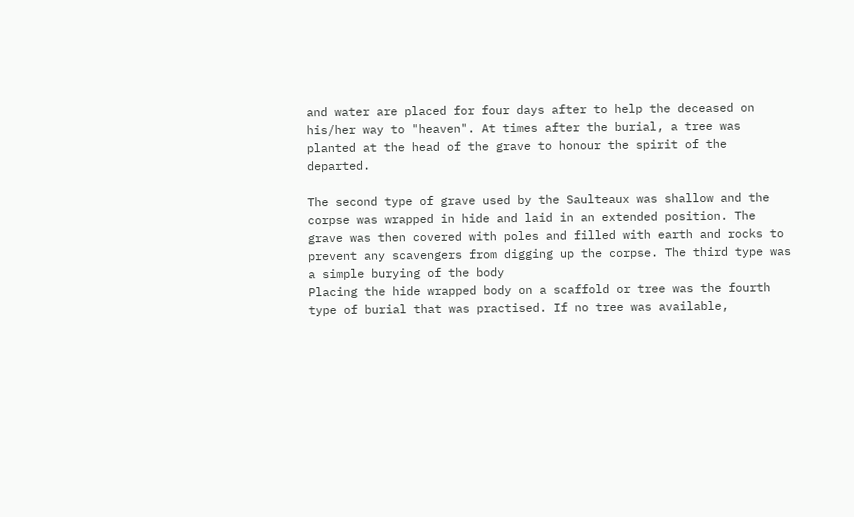and water are placed for four days after to help the deceased on his/her way to "heaven". At times after the burial, a tree was planted at the head of the grave to honour the spirit of the departed.

The second type of grave used by the Saulteaux was shallow and the corpse was wrapped in hide and laid in an extended position. The grave was then covered with poles and filled with earth and rocks to prevent any scavengers from digging up the corpse. The third type was a simple burying of the body
Placing the hide wrapped body on a scaffold or tree was the fourth type of burial that was practised. If no tree was available,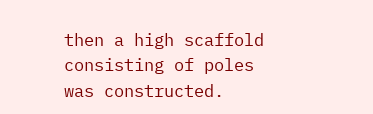then a high scaffold consisting of poles was constructed.